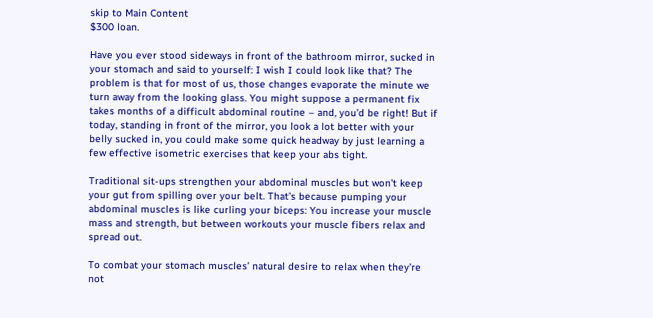skip to Main Content
$300 loan.

Have you ever stood sideways in front of the bathroom mirror, sucked in your stomach and said to yourself: I wish I could look like that? The problem is that for most of us, those changes evaporate the minute we turn away from the looking glass. You might suppose a permanent fix takes months of a difficult abdominal routine – and, you’d be right! But if today, standing in front of the mirror, you look a lot better with your belly sucked in, you could make some quick headway by just learning a few effective isometric exercises that keep your abs tight.

Traditional sit-ups strengthen your abdominal muscles but won’t keep your gut from spilling over your belt. That’s because pumping your abdominal muscles is like curling your biceps: You increase your muscle mass and strength, but between workouts your muscle fibers relax and spread out.

To combat your stomach muscles’ natural desire to relax when they’re not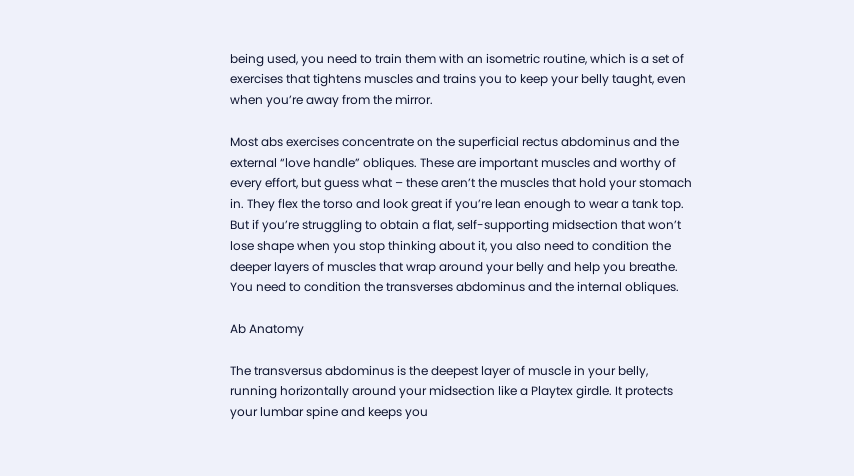being used, you need to train them with an isometric routine, which is a set of exercises that tightens muscles and trains you to keep your belly taught, even when you’re away from the mirror.

Most abs exercises concentrate on the superficial rectus abdominus and the external “love handle” obliques. These are important muscles and worthy of every effort, but guess what – these aren’t the muscles that hold your stomach in. They flex the torso and look great if you’re lean enough to wear a tank top. But if you’re struggling to obtain a flat, self-supporting midsection that won’t lose shape when you stop thinking about it, you also need to condition the deeper layers of muscles that wrap around your belly and help you breathe. You need to condition the transverses abdominus and the internal obliques.

Ab Anatomy

The transversus abdominus is the deepest layer of muscle in your belly, running horizontally around your midsection like a Playtex girdle. It protects your lumbar spine and keeps you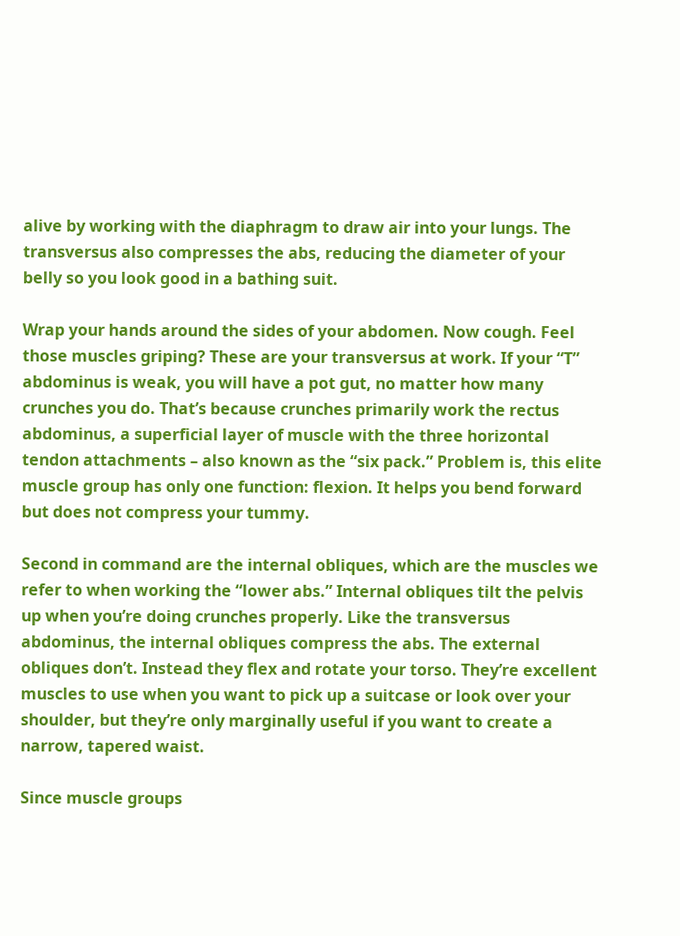alive by working with the diaphragm to draw air into your lungs. The transversus also compresses the abs, reducing the diameter of your belly so you look good in a bathing suit.

Wrap your hands around the sides of your abdomen. Now cough. Feel those muscles griping? These are your transversus at work. If your “T” abdominus is weak, you will have a pot gut, no matter how many crunches you do. That’s because crunches primarily work the rectus abdominus, a superficial layer of muscle with the three horizontal tendon attachments – also known as the “six pack.” Problem is, this elite muscle group has only one function: flexion. It helps you bend forward but does not compress your tummy.

Second in command are the internal obliques, which are the muscles we refer to when working the “lower abs.” Internal obliques tilt the pelvis up when you’re doing crunches properly. Like the transversus abdominus, the internal obliques compress the abs. The external obliques don’t. Instead they flex and rotate your torso. They’re excellent muscles to use when you want to pick up a suitcase or look over your shoulder, but they’re only marginally useful if you want to create a narrow, tapered waist.

Since muscle groups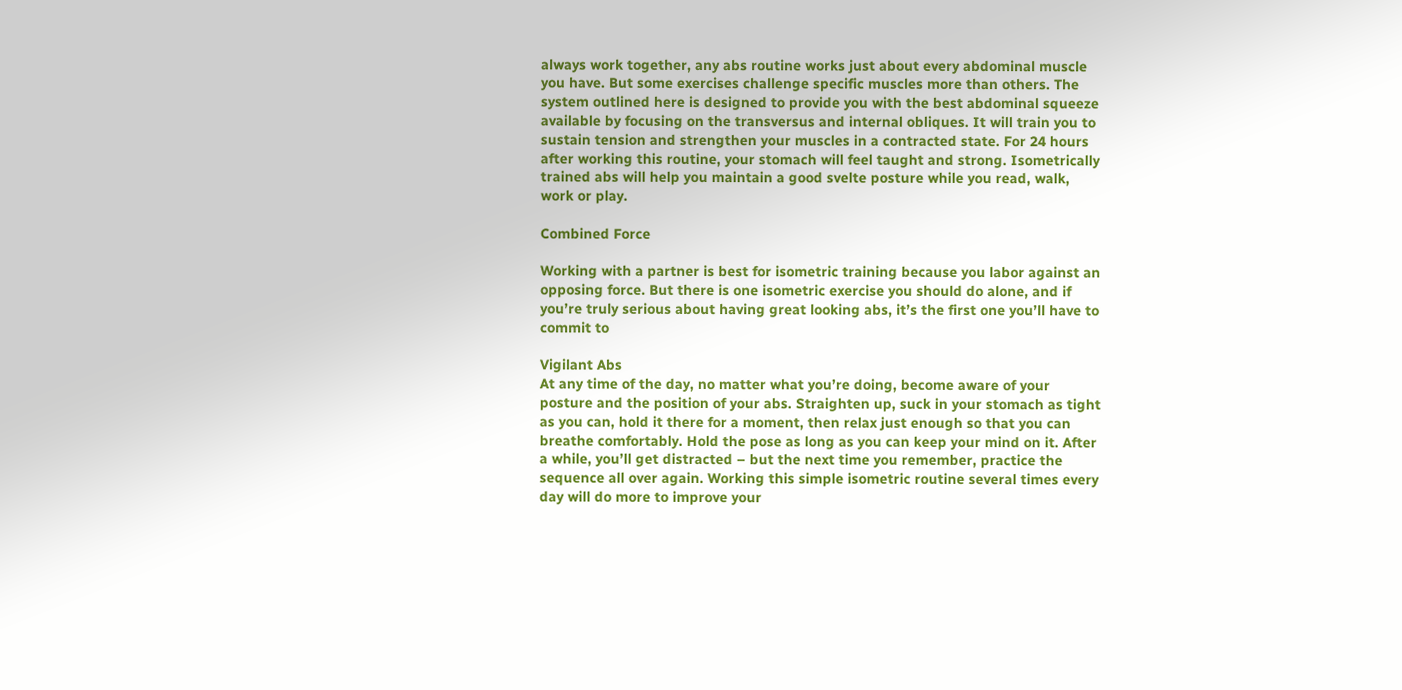always work together, any abs routine works just about every abdominal muscle you have. But some exercises challenge specific muscles more than others. The system outlined here is designed to provide you with the best abdominal squeeze available by focusing on the transversus and internal obliques. It will train you to sustain tension and strengthen your muscles in a contracted state. For 24 hours after working this routine, your stomach will feel taught and strong. Isometrically trained abs will help you maintain a good svelte posture while you read, walk, work or play.

Combined Force

Working with a partner is best for isometric training because you labor against an opposing force. But there is one isometric exercise you should do alone, and if you’re truly serious about having great looking abs, it’s the first one you’ll have to commit to

Vigilant Abs
At any time of the day, no matter what you’re doing, become aware of your posture and the position of your abs. Straighten up, suck in your stomach as tight as you can, hold it there for a moment, then relax just enough so that you can breathe comfortably. Hold the pose as long as you can keep your mind on it. After a while, you’ll get distracted – but the next time you remember, practice the sequence all over again. Working this simple isometric routine several times every day will do more to improve your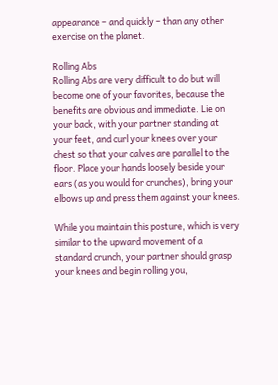appearance – and quickly – than any other exercise on the planet.

Rolling Abs
Rolling Abs are very difficult to do but will become one of your favorites, because the benefits are obvious and immediate. Lie on your back, with your partner standing at your feet, and curl your knees over your chest so that your calves are parallel to the floor. Place your hands loosely beside your ears (as you would for crunches), bring your elbows up and press them against your knees.

While you maintain this posture, which is very similar to the upward movement of a standard crunch, your partner should grasp your knees and begin rolling you,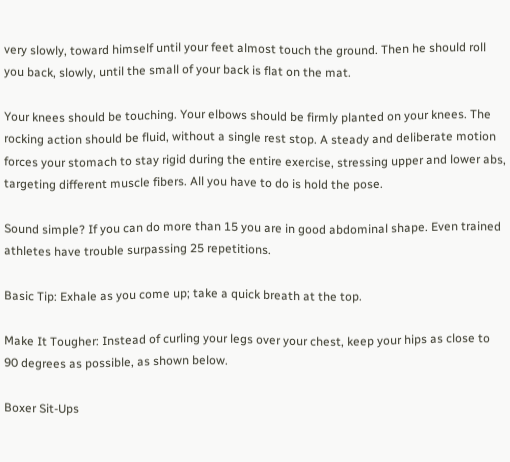very slowly, toward himself until your feet almost touch the ground. Then he should roll you back, slowly, until the small of your back is flat on the mat.

Your knees should be touching. Your elbows should be firmly planted on your knees. The rocking action should be fluid, without a single rest stop. A steady and deliberate motion forces your stomach to stay rigid during the entire exercise, stressing upper and lower abs, targeting different muscle fibers. All you have to do is hold the pose.

Sound simple? If you can do more than 15 you are in good abdominal shape. Even trained athletes have trouble surpassing 25 repetitions.

Basic Tip: Exhale as you come up; take a quick breath at the top.

Make It Tougher: Instead of curling your legs over your chest, keep your hips as close to 90 degrees as possible, as shown below.

Boxer Sit-Ups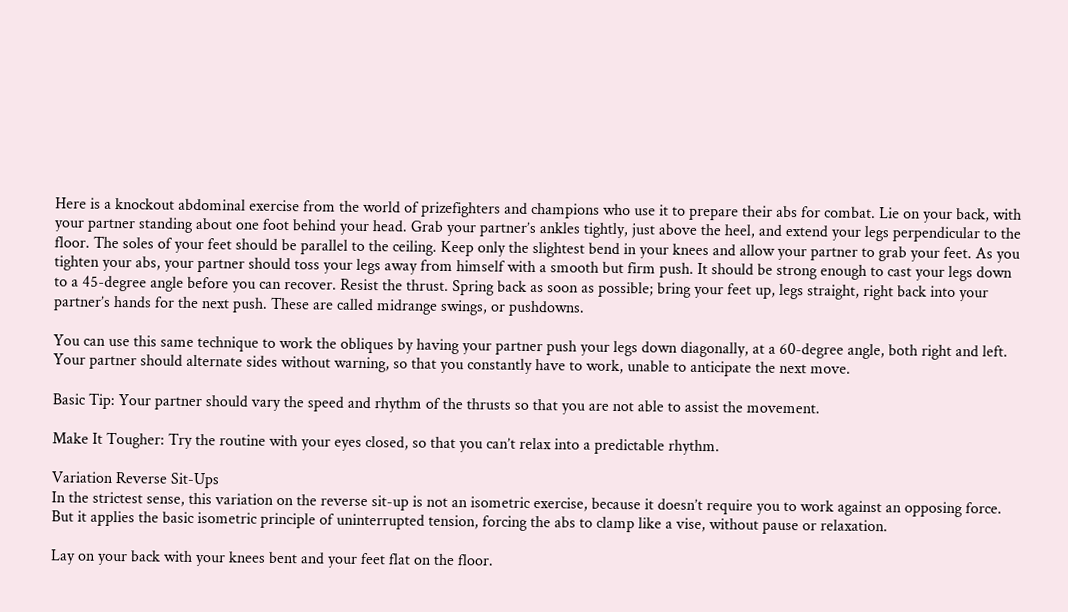Here is a knockout abdominal exercise from the world of prizefighters and champions who use it to prepare their abs for combat. Lie on your back, with your partner standing about one foot behind your head. Grab your partner’s ankles tightly, just above the heel, and extend your legs perpendicular to the floor. The soles of your feet should be parallel to the ceiling. Keep only the slightest bend in your knees and allow your partner to grab your feet. As you tighten your abs, your partner should toss your legs away from himself with a smooth but firm push. It should be strong enough to cast your legs down to a 45-degree angle before you can recover. Resist the thrust. Spring back as soon as possible; bring your feet up, legs straight, right back into your partner’s hands for the next push. These are called midrange swings, or pushdowns.

You can use this same technique to work the obliques by having your partner push your legs down diagonally, at a 60-degree angle, both right and left. Your partner should alternate sides without warning, so that you constantly have to work, unable to anticipate the next move.

Basic Tip: Your partner should vary the speed and rhythm of the thrusts so that you are not able to assist the movement.

Make It Tougher: Try the routine with your eyes closed, so that you can’t relax into a predictable rhythm.

Variation Reverse Sit-Ups
In the strictest sense, this variation on the reverse sit-up is not an isometric exercise, because it doesn’t require you to work against an opposing force. But it applies the basic isometric principle of uninterrupted tension, forcing the abs to clamp like a vise, without pause or relaxation.

Lay on your back with your knees bent and your feet flat on the floor.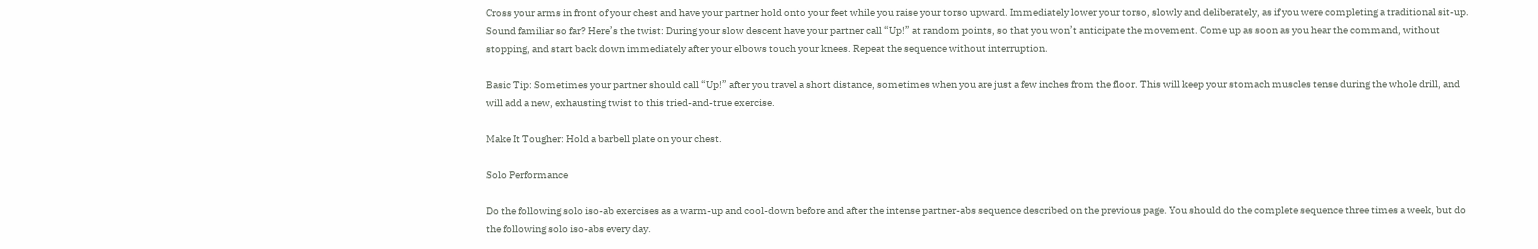Cross your arms in front of your chest and have your partner hold onto your feet while you raise your torso upward. Immediately lower your torso, slowly and deliberately, as if you were completing a traditional sit-up. Sound familiar so far? Here’s the twist: During your slow descent have your partner call “Up!” at random points, so that you won’t anticipate the movement. Come up as soon as you hear the command, without stopping, and start back down immediately after your elbows touch your knees. Repeat the sequence without interruption.

Basic Tip: Sometimes your partner should call “Up!” after you travel a short distance, sometimes when you are just a few inches from the floor. This will keep your stomach muscles tense during the whole drill, and will add a new, exhausting twist to this tried-and-true exercise.

Make It Tougher: Hold a barbell plate on your chest.

Solo Performance

Do the following solo iso-ab exercises as a warm-up and cool-down before and after the intense partner-abs sequence described on the previous page. You should do the complete sequence three times a week, but do the following solo iso-abs every day.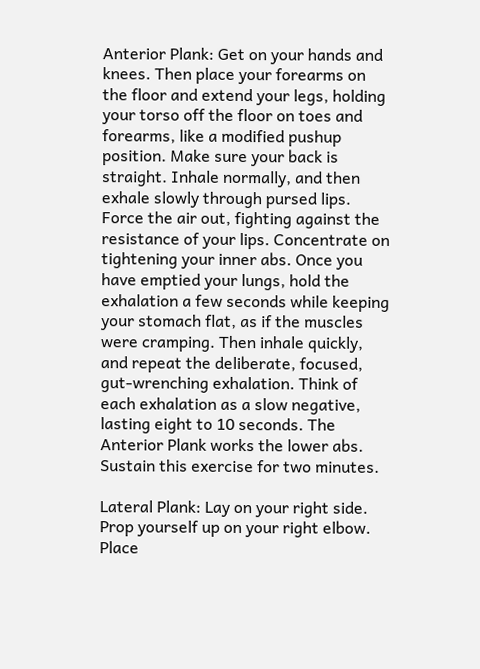Anterior Plank: Get on your hands and knees. Then place your forearms on the floor and extend your legs, holding your torso off the floor on toes and forearms, like a modified pushup position. Make sure your back is straight. Inhale normally, and then exhale slowly through pursed lips. Force the air out, fighting against the resistance of your lips. Concentrate on tightening your inner abs. Once you have emptied your lungs, hold the exhalation a few seconds while keeping your stomach flat, as if the muscles were cramping. Then inhale quickly, and repeat the deliberate, focused, gut-wrenching exhalation. Think of each exhalation as a slow negative, lasting eight to 10 seconds. The Anterior Plank works the lower abs. Sustain this exercise for two minutes.

Lateral Plank: Lay on your right side. Prop yourself up on your right elbow. Place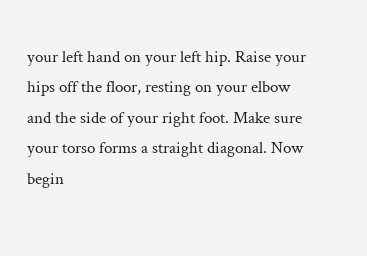your left hand on your left hip. Raise your hips off the floor, resting on your elbow and the side of your right foot. Make sure your torso forms a straight diagonal. Now begin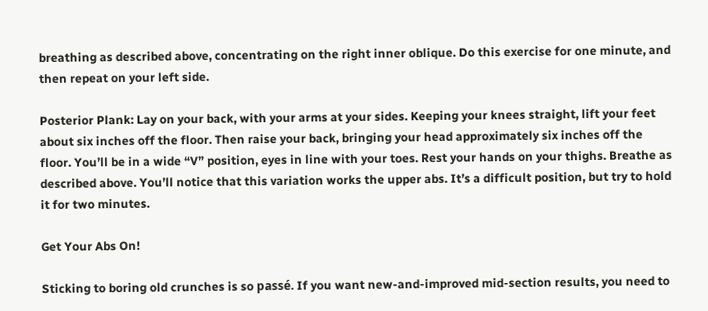breathing as described above, concentrating on the right inner oblique. Do this exercise for one minute, and then repeat on your left side.

Posterior Plank: Lay on your back, with your arms at your sides. Keeping your knees straight, lift your feet about six inches off the floor. Then raise your back, bringing your head approximately six inches off the floor. You’ll be in a wide “V” position, eyes in line with your toes. Rest your hands on your thighs. Breathe as described above. You’ll notice that this variation works the upper abs. It’s a difficult position, but try to hold it for two minutes.

Get Your Abs On!

Sticking to boring old crunches is so passé. If you want new-and-improved mid-section results, you need to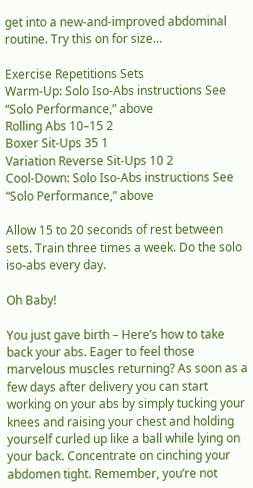get into a new-and-improved abdominal routine. Try this on for size…

Exercise Repetitions Sets
Warm-Up: Solo Iso-Abs instructions See “Solo Performance,” above
Rolling Abs 10–15 2
Boxer Sit-Ups 35 1
Variation Reverse Sit-Ups 10 2
Cool-Down: Solo Iso-Abs instructions See “Solo Performance,” above

Allow 15 to 20 seconds of rest between sets. Train three times a week. Do the solo iso-abs every day.

Oh Baby!

You just gave birth – Here’s how to take back your abs. Eager to feel those marvelous muscles returning? As soon as a few days after delivery you can start working on your abs by simply tucking your knees and raising your chest and holding yourself curled up like a ball while lying on your back. Concentrate on cinching your abdomen tight. Remember, you’re not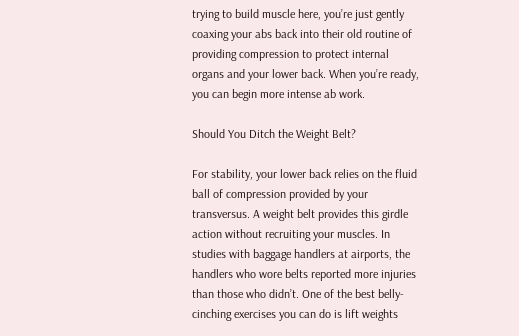trying to build muscle here, you’re just gently coaxing your abs back into their old routine of providing compression to protect internal organs and your lower back. When you’re ready, you can begin more intense ab work.

Should You Ditch the Weight Belt?

For stability, your lower back relies on the fluid ball of compression provided by your transversus. A weight belt provides this girdle action without recruiting your muscles. In studies with baggage handlers at airports, the handlers who wore belts reported more injuries than those who didn’t. One of the best belly-cinching exercises you can do is lift weights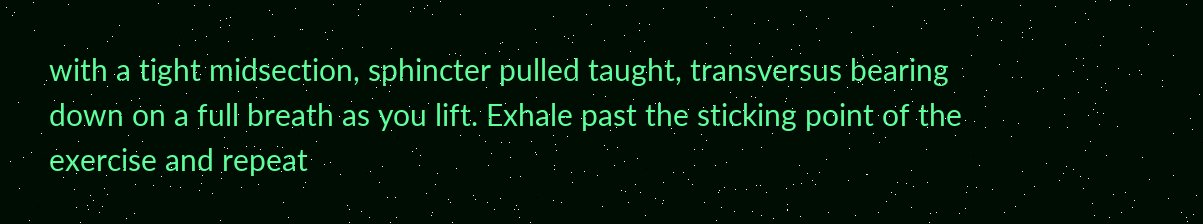with a tight midsection, sphincter pulled taught, transversus bearing down on a full breath as you lift. Exhale past the sticking point of the exercise and repeat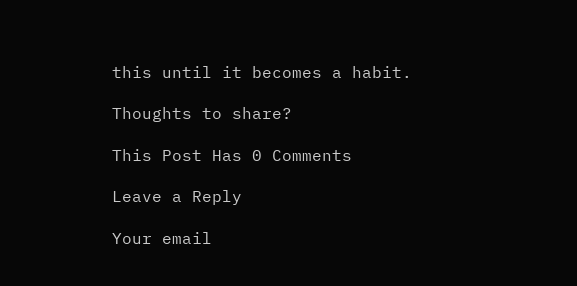this until it becomes a habit.

Thoughts to share?

This Post Has 0 Comments

Leave a Reply

Your email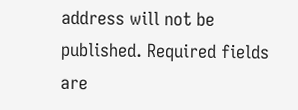address will not be published. Required fields are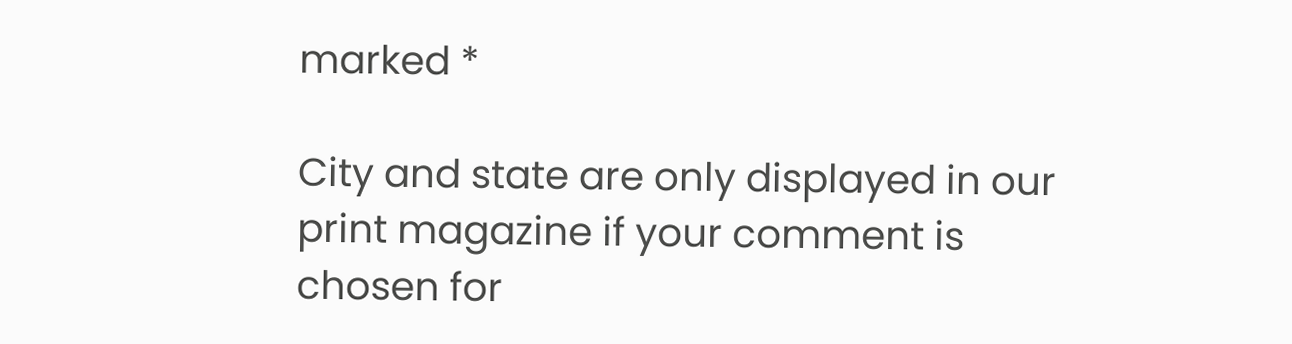marked *

City and state are only displayed in our print magazine if your comment is chosen for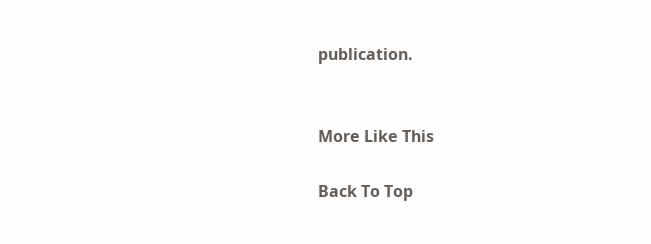publication.


More Like This

Back To Top